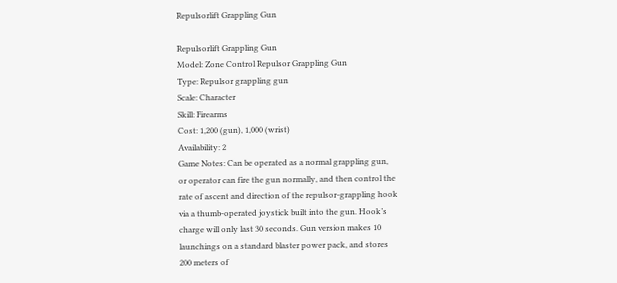Repulsorlift Grappling Gun

Repulsorlift Grappling Gun
Model: Zone Control Repulsor Grappling Gun
Type: Repulsor grappling gun
Scale: Character
Skill: Firearms
Cost: 1,200 (gun), 1,000 (wrist)
Availability: 2
Game Notes: Can be operated as a normal grappling gun,
or operator can fire the gun normally, and then control the
rate of ascent and direction of the repulsor-grappling hook
via a thumb-operated joystick built into the gun. Hook’s
charge will only last 30 seconds. Gun version makes 10
launchings on a standard blaster power pack, and stores
200 meters of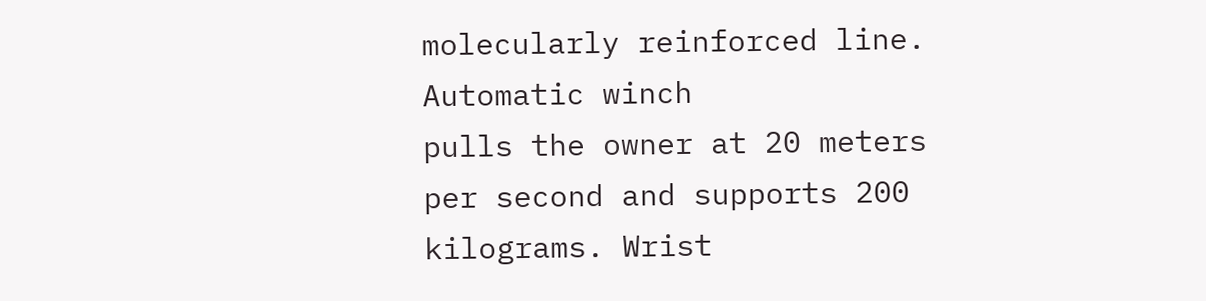molecularly reinforced line. Automatic winch
pulls the owner at 20 meters per second and supports 200
kilograms. Wrist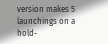version makes 5 launchings on a hold-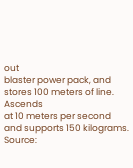out
blaster power pack, and stores 100 meters of line. Ascends
at 10 meters per second and supports 150 kilograms.
Source: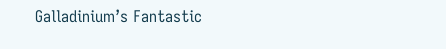Galladinium’s Fantastic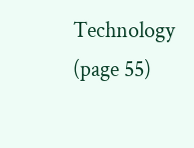Technology (page 55)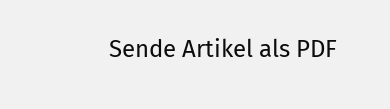Sende Artikel als PDF